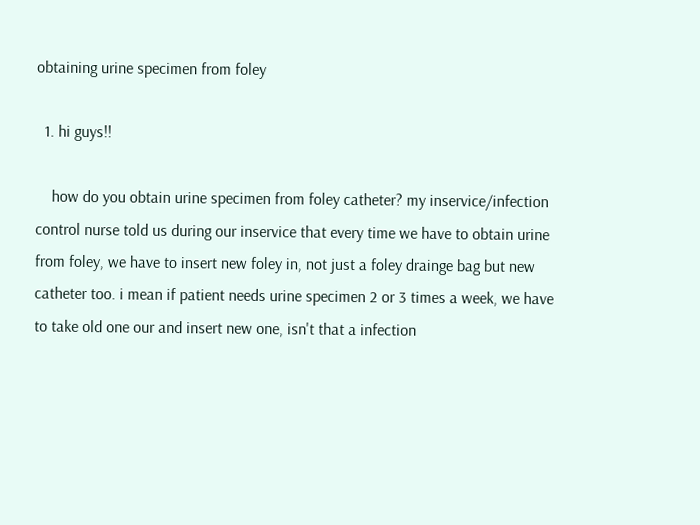obtaining urine specimen from foley

  1. hi guys!!

    how do you obtain urine specimen from foley catheter? my inservice/infection control nurse told us during our inservice that every time we have to obtain urine from foley, we have to insert new foley in, not just a foley drainge bag but new catheter too. i mean if patient needs urine specimen 2 or 3 times a week, we have to take old one our and insert new one, isn't that a infection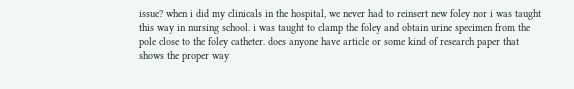issue? when i did my clinicals in the hospital, we never had to reinsert new foley nor i was taught this way in nursing school. i was taught to clamp the foley and obtain urine specimen from the pole close to the foley catheter. does anyone have article or some kind of research paper that shows the proper way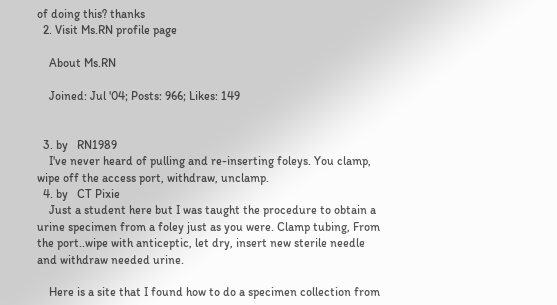of doing this? thanks
  2. Visit Ms.RN profile page

    About Ms.RN

    Joined: Jul '04; Posts: 966; Likes: 149


  3. by   RN1989
    I've never heard of pulling and re-inserting foleys. You clamp, wipe off the access port, withdraw, unclamp.
  4. by   CT Pixie
    Just a student here but I was taught the procedure to obtain a urine specimen from a foley just as you were. Clamp tubing, From the port..wipe with anticeptic, let dry, insert new sterile needle and withdraw needed urine.

    Here is a site that I found how to do a specimen collection from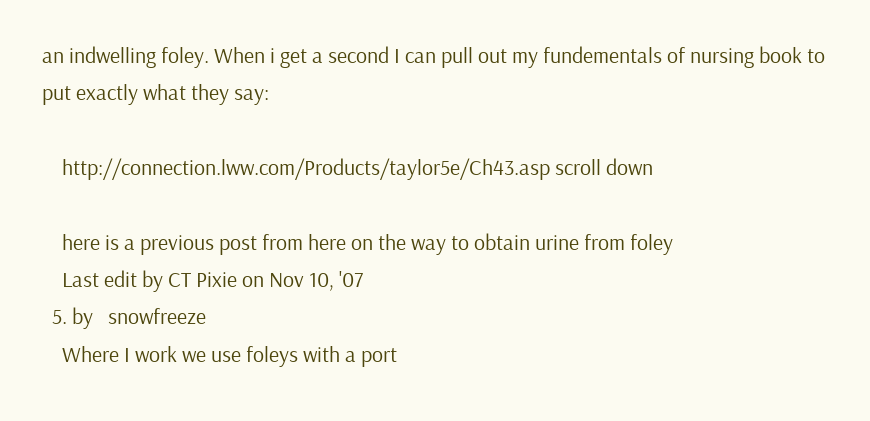an indwelling foley. When i get a second I can pull out my fundementals of nursing book to put exactly what they say:

    http://connection.lww.com/Products/taylor5e/Ch43.asp scroll down

    here is a previous post from here on the way to obtain urine from foley
    Last edit by CT Pixie on Nov 10, '07
  5. by   snowfreeze
    Where I work we use foleys with a port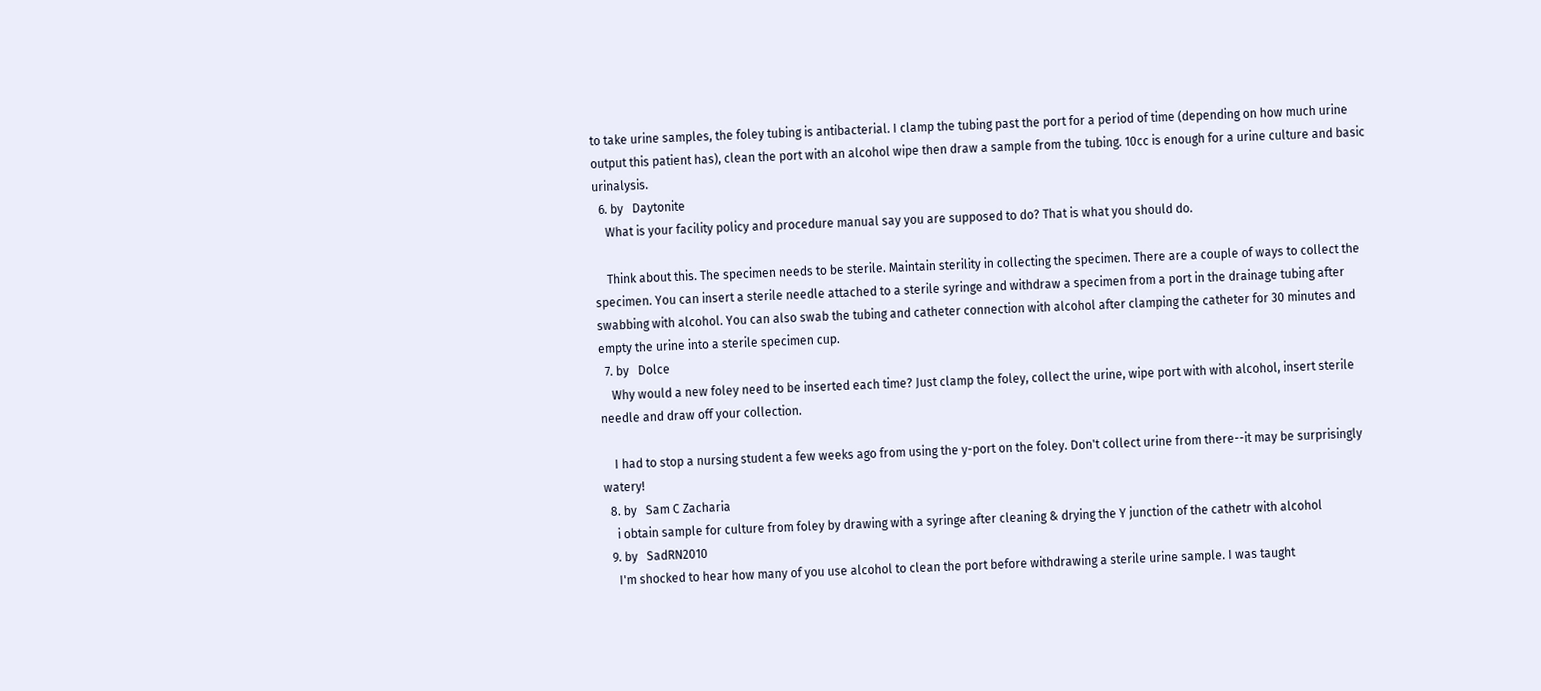to take urine samples, the foley tubing is antibacterial. I clamp the tubing past the port for a period of time (depending on how much urine output this patient has), clean the port with an alcohol wipe then draw a sample from the tubing. 10cc is enough for a urine culture and basic urinalysis.
  6. by   Daytonite
    What is your facility policy and procedure manual say you are supposed to do? That is what you should do.

    Think about this. The specimen needs to be sterile. Maintain sterility in collecting the specimen. There are a couple of ways to collect the specimen. You can insert a sterile needle attached to a sterile syringe and withdraw a specimen from a port in the drainage tubing after swabbing with alcohol. You can also swab the tubing and catheter connection with alcohol after clamping the catheter for 30 minutes and empty the urine into a sterile specimen cup.
  7. by   Dolce
    Why would a new foley need to be inserted each time? Just clamp the foley, collect the urine, wipe port with with alcohol, insert sterile needle and draw off your collection.

    I had to stop a nursing student a few weeks ago from using the y-port on the foley. Don't collect urine from there--it may be surprisingly watery!
  8. by   Sam C Zacharia
    i obtain sample for culture from foley by drawing with a syringe after cleaning & drying the Y junction of the cathetr with alcohol
  9. by   SadRN2010
    I'm shocked to hear how many of you use alcohol to clean the port before withdrawing a sterile urine sample. I was taught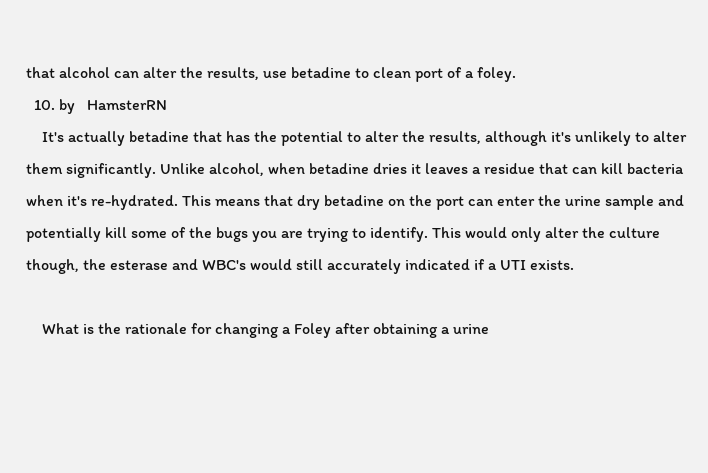that alcohol can alter the results, use betadine to clean port of a foley.
  10. by   HamsterRN
    It's actually betadine that has the potential to alter the results, although it's unlikely to alter them significantly. Unlike alcohol, when betadine dries it leaves a residue that can kill bacteria when it's re-hydrated. This means that dry betadine on the port can enter the urine sample and potentially kill some of the bugs you are trying to identify. This would only alter the culture though, the esterase and WBC's would still accurately indicated if a UTI exists.

    What is the rationale for changing a Foley after obtaining a urine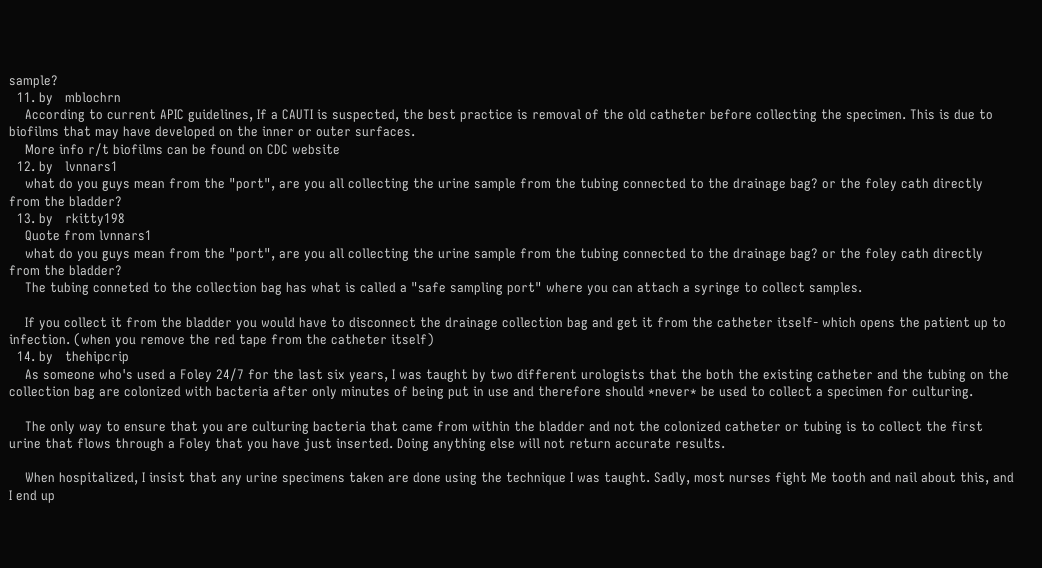sample?
  11. by   mblochrn
    According to current APIC guidelines, If a CAUTI is suspected, the best practice is removal of the old catheter before collecting the specimen. This is due to biofilms that may have developed on the inner or outer surfaces.
    More info r/t biofilms can be found on CDC website
  12. by   lvnnars1
    what do you guys mean from the "port", are you all collecting the urine sample from the tubing connected to the drainage bag? or the foley cath directly from the bladder?
  13. by   rkitty198
    Quote from lvnnars1
    what do you guys mean from the "port", are you all collecting the urine sample from the tubing connected to the drainage bag? or the foley cath directly from the bladder?
    The tubing conneted to the collection bag has what is called a "safe sampling port" where you can attach a syringe to collect samples.

    If you collect it from the bladder you would have to disconnect the drainage collection bag and get it from the catheter itself- which opens the patient up to infection. (when you remove the red tape from the catheter itself)
  14. by   thehipcrip
    As someone who's used a Foley 24/7 for the last six years, I was taught by two different urologists that the both the existing catheter and the tubing on the collection bag are colonized with bacteria after only minutes of being put in use and therefore should *never* be used to collect a specimen for culturing.

    The only way to ensure that you are culturing bacteria that came from within the bladder and not the colonized catheter or tubing is to collect the first urine that flows through a Foley that you have just inserted. Doing anything else will not return accurate results.

    When hospitalized, I insist that any urine specimens taken are done using the technique I was taught. Sadly, most nurses fight Me tooth and nail about this, and I end up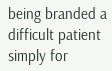being branded a difficult patient simply for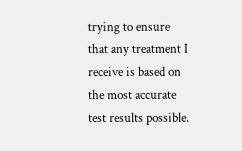trying to ensure that any treatment I receive is based on the most accurate test results possible.